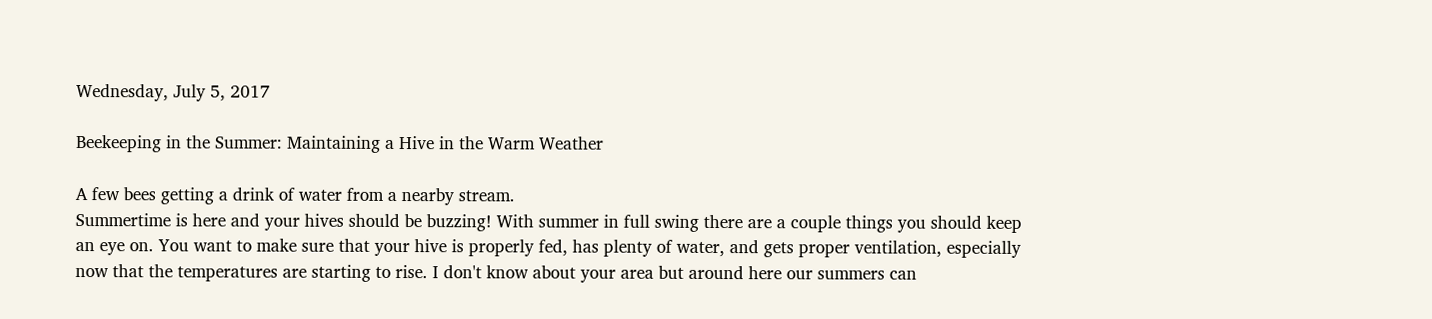Wednesday, July 5, 2017

Beekeeping in the Summer: Maintaining a Hive in the Warm Weather

A few bees getting a drink of water from a nearby stream.
Summertime is here and your hives should be buzzing! With summer in full swing there are a couple things you should keep an eye on. You want to make sure that your hive is properly fed, has plenty of water, and gets proper ventilation, especially now that the temperatures are starting to rise. I don't know about your area but around here our summers can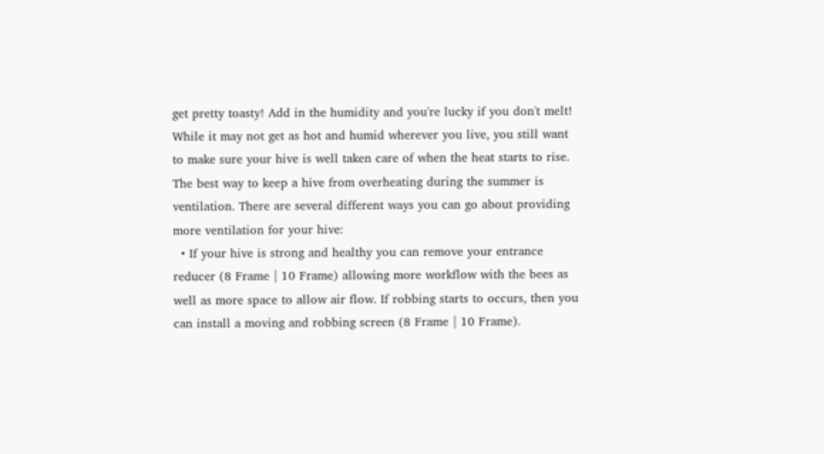get pretty toasty! Add in the humidity and you're lucky if you don't melt! While it may not get as hot and humid wherever you live, you still want to make sure your hive is well taken care of when the heat starts to rise. The best way to keep a hive from overheating during the summer is ventilation. There are several different ways you can go about providing more ventilation for your hive:
  • If your hive is strong and healthy you can remove your entrance reducer (8 Frame | 10 Frame) allowing more workflow with the bees as well as more space to allow air flow. If robbing starts to occurs, then you can install a moving and robbing screen (8 Frame | 10 Frame).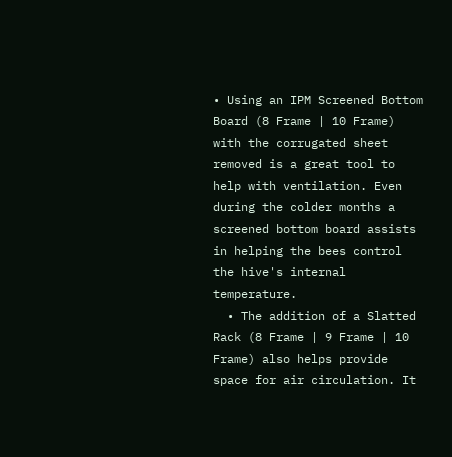• Using an IPM Screened Bottom Board (8 Frame | 10 Frame) with the corrugated sheet removed is a great tool to help with ventilation. Even during the colder months a screened bottom board assists in helping the bees control the hive's internal temperature.
  • The addition of a Slatted Rack (8 Frame | 9 Frame | 10 Frame) also helps provide space for air circulation. It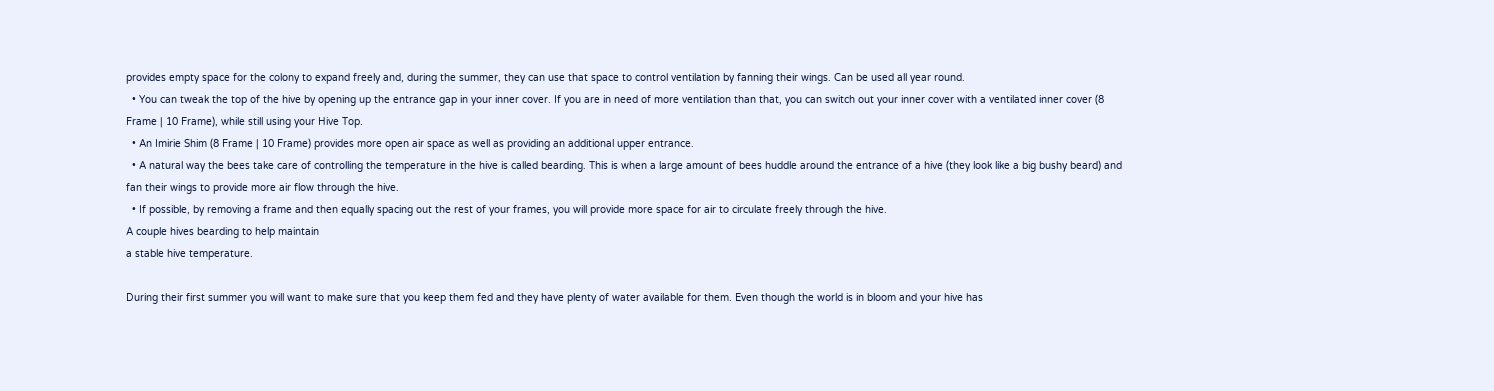provides empty space for the colony to expand freely and, during the summer, they can use that space to control ventilation by fanning their wings. Can be used all year round.
  • You can tweak the top of the hive by opening up the entrance gap in your inner cover. If you are in need of more ventilation than that, you can switch out your inner cover with a ventilated inner cover (8 Frame | 10 Frame), while still using your Hive Top.
  • An Imirie Shim (8 Frame | 10 Frame) provides more open air space as well as providing an additional upper entrance.
  • A natural way the bees take care of controlling the temperature in the hive is called bearding. This is when a large amount of bees huddle around the entrance of a hive (they look like a big bushy beard) and fan their wings to provide more air flow through the hive.
  • If possible, by removing a frame and then equally spacing out the rest of your frames, you will provide more space for air to circulate freely through the hive.
A couple hives bearding to help maintain
a stable hive temperature.

During their first summer you will want to make sure that you keep them fed and they have plenty of water available for them. Even though the world is in bloom and your hive has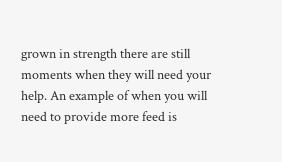grown in strength there are still moments when they will need your help. An example of when you will need to provide more feed is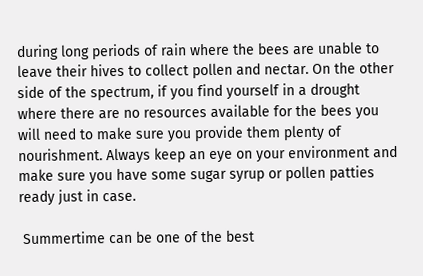during long periods of rain where the bees are unable to leave their hives to collect pollen and nectar. On the other side of the spectrum, if you find yourself in a drought where there are no resources available for the bees you will need to make sure you provide them plenty of nourishment. Always keep an eye on your environment and make sure you have some sugar syrup or pollen patties ready just in case.

 Summertime can be one of the best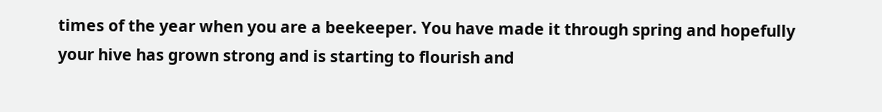times of the year when you are a beekeeper. You have made it through spring and hopefully your hive has grown strong and is starting to flourish and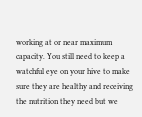working at or near maximum capacity. You still need to keep a watchful eye on your hive to make sure they are healthy and receiving the nutrition they need but we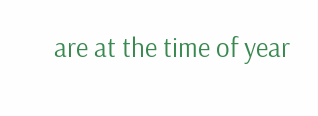are at the time of year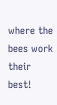where the bees work their best!